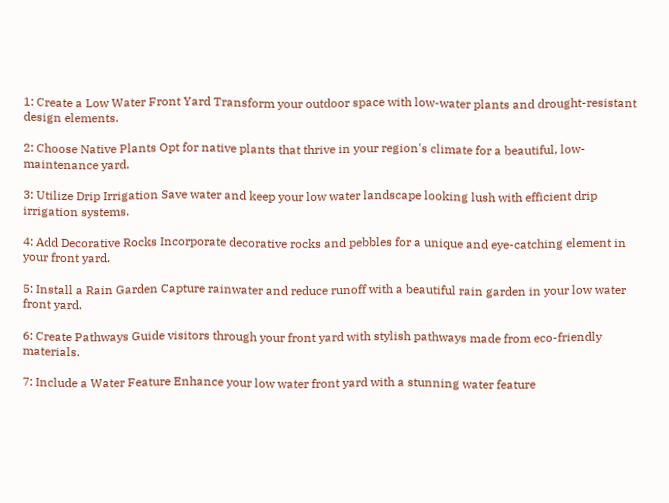1: Create a Low Water Front Yard Transform your outdoor space with low-water plants and drought-resistant design elements.

2: Choose Native Plants Opt for native plants that thrive in your region's climate for a beautiful, low-maintenance yard.

3: Utilize Drip Irrigation Save water and keep your low water landscape looking lush with efficient drip irrigation systems.

4: Add Decorative Rocks Incorporate decorative rocks and pebbles for a unique and eye-catching element in your front yard.

5: Install a Rain Garden Capture rainwater and reduce runoff with a beautiful rain garden in your low water front yard.

6: Create Pathways Guide visitors through your front yard with stylish pathways made from eco-friendly materials.

7: Include a Water Feature Enhance your low water front yard with a stunning water feature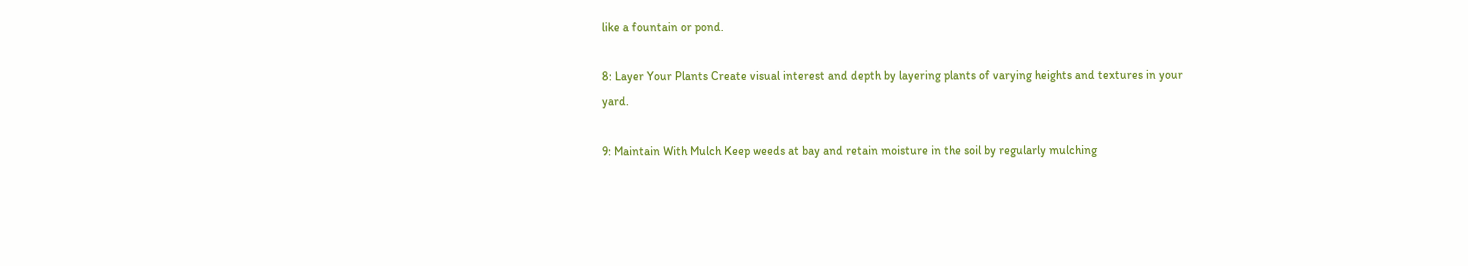like a fountain or pond.

8: Layer Your Plants Create visual interest and depth by layering plants of varying heights and textures in your yard.

9: Maintain With Mulch Keep weeds at bay and retain moisture in the soil by regularly mulching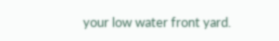your low water front yard.